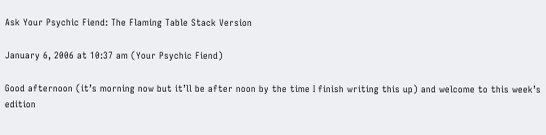Ask Your Psychic Fiend: The Flaming Table Stack Version

January 6, 2006 at 10:37 am (Your Psychic Fiend)

Good afternoon (it’s morning now but it’ll be after noon by the time I finish writing this up) and welcome to this week’s edition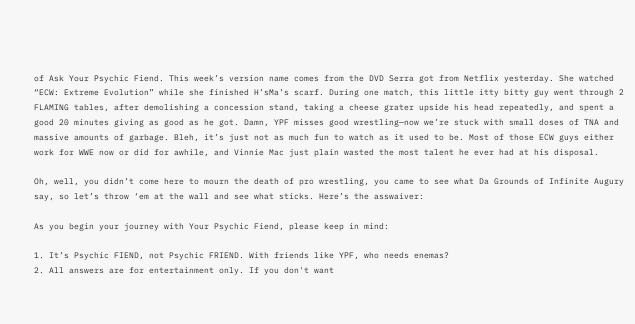of Ask Your Psychic Fiend. This week’s version name comes from the DVD Serra got from Netflix yesterday. She watched “ECW: Extreme Evolution” while she finished H’sMa’s scarf. During one match, this little itty bitty guy went through 2 FLAMING tables, after demolishing a concession stand, taking a cheese grater upside his head repeatedly, and spent a good 20 minutes giving as good as he got. Damn, YPF misses good wrestling—now we’re stuck with small doses of TNA and massive amounts of garbage. Bleh, it’s just not as much fun to watch as it used to be. Most of those ECW guys either work for WWE now or did for awhile, and Vinnie Mac just plain wasted the most talent he ever had at his disposal.

Oh, well, you didn’t come here to mourn the death of pro wrestling, you came to see what Da Grounds of Infinite Augury say, so let’s throw ‘em at the wall and see what sticks. Here’s the asswaiver:

As you begin your journey with Your Psychic Fiend, please keep in mind:

1. It’s Psychic FIEND, not Psychic FRIEND. With friends like YPF, who needs enemas?
2. All answers are for entertainment only. If you don't want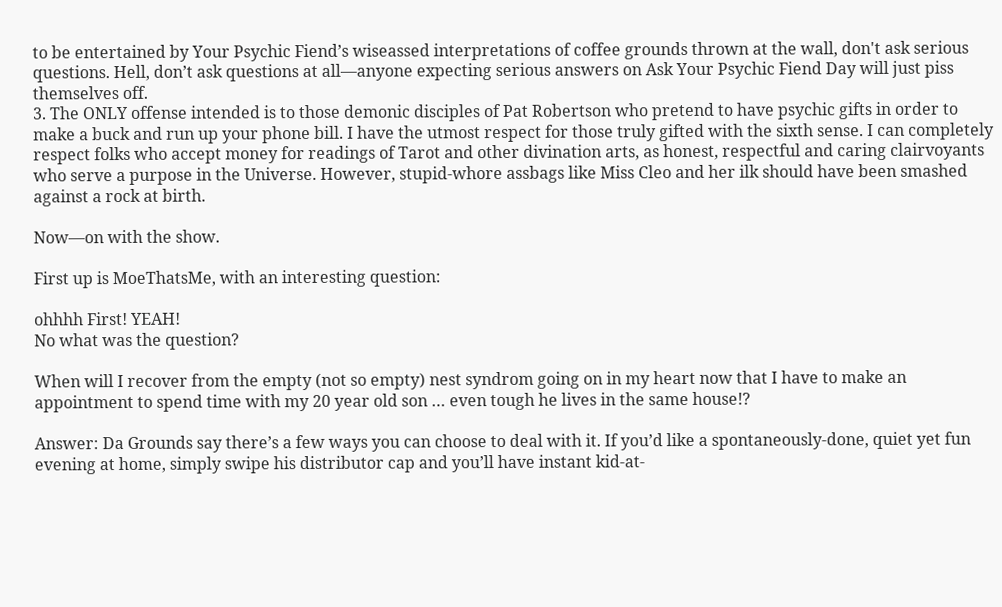to be entertained by Your Psychic Fiend’s wiseassed interpretations of coffee grounds thrown at the wall, don't ask serious questions. Hell, don’t ask questions at all—anyone expecting serious answers on Ask Your Psychic Fiend Day will just piss themselves off.
3. The ONLY offense intended is to those demonic disciples of Pat Robertson who pretend to have psychic gifts in order to make a buck and run up your phone bill. I have the utmost respect for those truly gifted with the sixth sense. I can completely respect folks who accept money for readings of Tarot and other divination arts, as honest, respectful and caring clairvoyants who serve a purpose in the Universe. However, stupid-whore assbags like Miss Cleo and her ilk should have been smashed against a rock at birth.

Now—on with the show.

First up is MoeThatsMe, with an interesting question:

ohhhh First! YEAH!
No what was the question?

When will I recover from the empty (not so empty) nest syndrom going on in my heart now that I have to make an appointment to spend time with my 20 year old son … even tough he lives in the same house!?

Answer: Da Grounds say there’s a few ways you can choose to deal with it. If you’d like a spontaneously-done, quiet yet fun evening at home, simply swipe his distributor cap and you’ll have instant kid-at-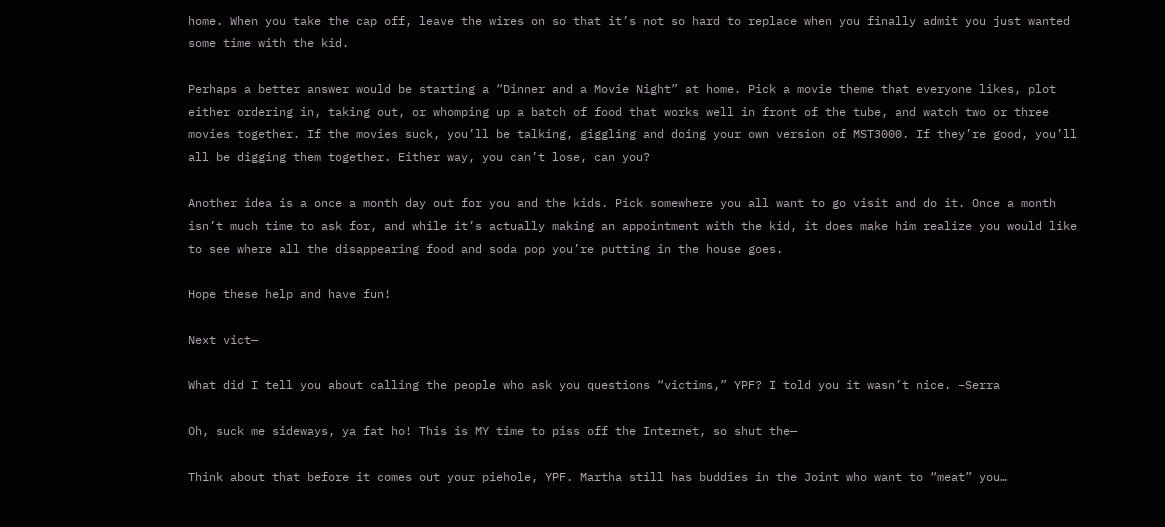home. When you take the cap off, leave the wires on so that it’s not so hard to replace when you finally admit you just wanted some time with the kid.

Perhaps a better answer would be starting a “Dinner and a Movie Night” at home. Pick a movie theme that everyone likes, plot either ordering in, taking out, or whomping up a batch of food that works well in front of the tube, and watch two or three movies together. If the movies suck, you’ll be talking, giggling and doing your own version of MST3000. If they’re good, you’ll all be digging them together. Either way, you can’t lose, can you?

Another idea is a once a month day out for you and the kids. Pick somewhere you all want to go visit and do it. Once a month isn’t much time to ask for, and while it’s actually making an appointment with the kid, it does make him realize you would like to see where all the disappearing food and soda pop you’re putting in the house goes.

Hope these help and have fun!

Next vict—

What did I tell you about calling the people who ask you questions “victims,” YPF? I told you it wasn’t nice. –Serra

Oh, suck me sideways, ya fat ho! This is MY time to piss off the Internet, so shut the—

Think about that before it comes out your piehole, YPF. Martha still has buddies in the Joint who want to “meat” you…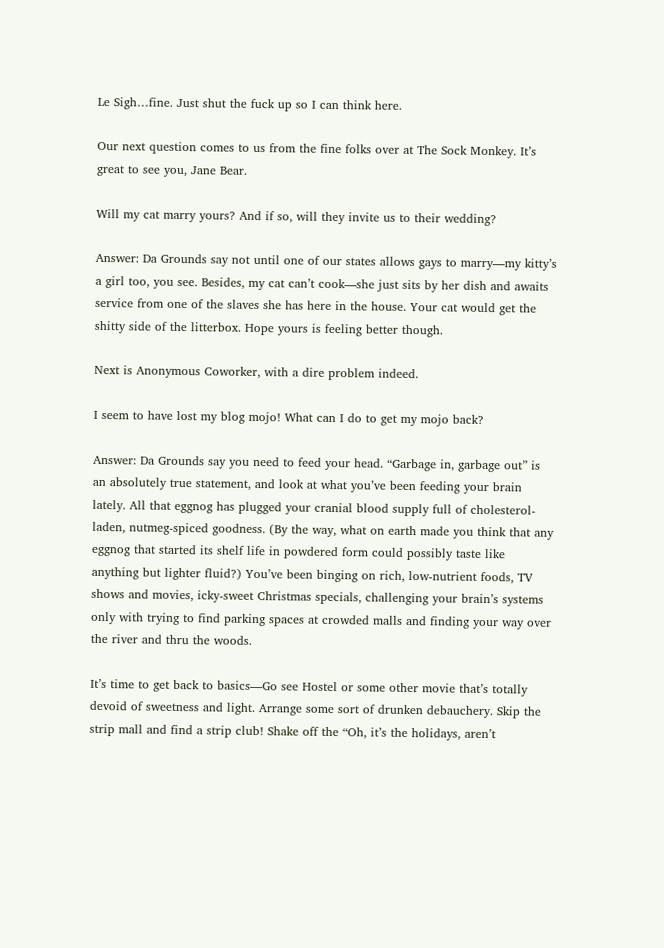Le Sigh…fine. Just shut the fuck up so I can think here.

Our next question comes to us from the fine folks over at The Sock Monkey. It’s great to see you, Jane Bear.

Will my cat marry yours? And if so, will they invite us to their wedding?

Answer: Da Grounds say not until one of our states allows gays to marry—my kitty’s a girl too, you see. Besides, my cat can’t cook—she just sits by her dish and awaits service from one of the slaves she has here in the house. Your cat would get the shitty side of the litterbox. Hope yours is feeling better though.

Next is Anonymous Coworker, with a dire problem indeed.

I seem to have lost my blog mojo! What can I do to get my mojo back?

Answer: Da Grounds say you need to feed your head. “Garbage in, garbage out” is an absolutely true statement, and look at what you’ve been feeding your brain lately. All that eggnog has plugged your cranial blood supply full of cholesterol-laden, nutmeg-spiced goodness. (By the way, what on earth made you think that any eggnog that started its shelf life in powdered form could possibly taste like anything but lighter fluid?) You’ve been binging on rich, low-nutrient foods, TV shows and movies, icky-sweet Christmas specials, challenging your brain’s systems only with trying to find parking spaces at crowded malls and finding your way over the river and thru the woods.

It’s time to get back to basics—Go see Hostel or some other movie that’s totally devoid of sweetness and light. Arrange some sort of drunken debauchery. Skip the strip mall and find a strip club! Shake off the “Oh, it’s the holidays, aren’t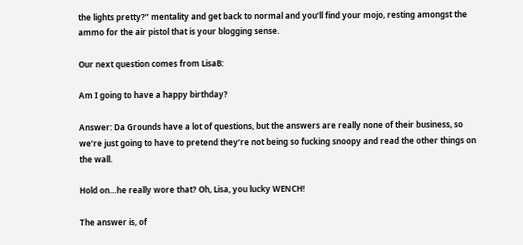the lights pretty?” mentality and get back to normal and you’ll find your mojo, resting amongst the ammo for the air pistol that is your blogging sense.

Our next question comes from LisaB:

Am I going to have a happy birthday?

Answer: Da Grounds have a lot of questions, but the answers are really none of their business, so we’re just going to have to pretend they’re not being so fucking snoopy and read the other things on the wall.

Hold on…he really wore that? Oh, Lisa, you lucky WENCH!

The answer is, of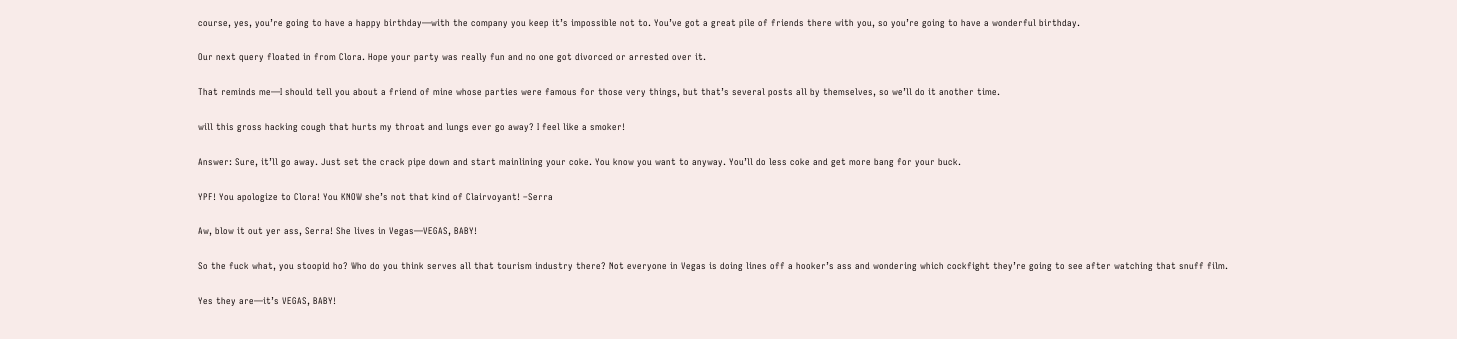course, yes, you’re going to have a happy birthday—with the company you keep it’s impossible not to. You’ve got a great pile of friends there with you, so you’re going to have a wonderful birthday.

Our next query floated in from Clora. Hope your party was really fun and no one got divorced or arrested over it.

That reminds me—I should tell you about a friend of mine whose parties were famous for those very things, but that’s several posts all by themselves, so we’ll do it another time.

will this gross hacking cough that hurts my throat and lungs ever go away? I feel like a smoker!

Answer: Sure, it’ll go away. Just set the crack pipe down and start mainlining your coke. You know you want to anyway. You’ll do less coke and get more bang for your buck.

YPF! You apologize to Clora! You KNOW she’s not that kind of Clairvoyant! –Serra

Aw, blow it out yer ass, Serra! She lives in Vegas—VEGAS, BABY!

So the fuck what, you stoopid ho? Who do you think serves all that tourism industry there? Not everyone in Vegas is doing lines off a hooker’s ass and wondering which cockfight they’re going to see after watching that snuff film.

Yes they are—it’s VEGAS, BABY!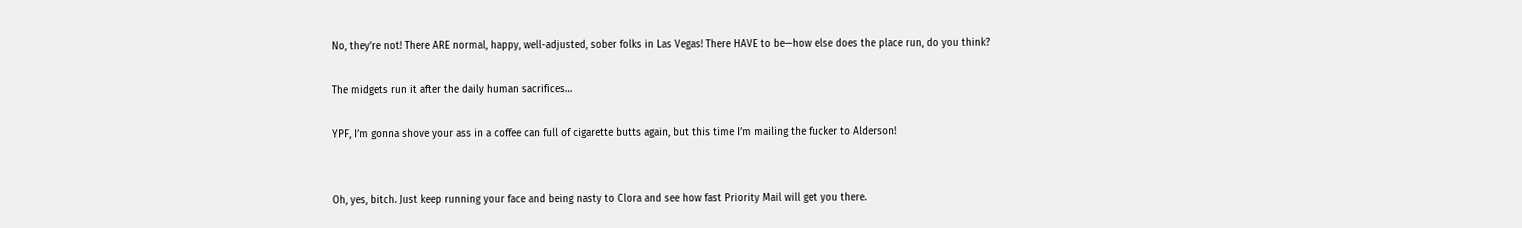No, they’re not! There ARE normal, happy, well-adjusted, sober folks in Las Vegas! There HAVE to be—how else does the place run, do you think?

The midgets run it after the daily human sacrifices…

YPF, I’m gonna shove your ass in a coffee can full of cigarette butts again, but this time I’m mailing the fucker to Alderson!


Oh, yes, bitch. Just keep running your face and being nasty to Clora and see how fast Priority Mail will get you there.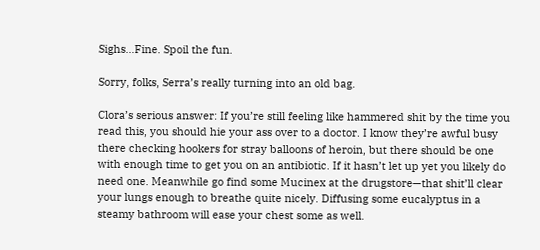Sighs…Fine. Spoil the fun.

Sorry, folks, Serra’s really turning into an old bag.

Clora’s serious answer: If you’re still feeling like hammered shit by the time you read this, you should hie your ass over to a doctor. I know they’re awful busy there checking hookers for stray balloons of heroin, but there should be one with enough time to get you on an antibiotic. If it hasn’t let up yet you likely do need one. Meanwhile go find some Mucinex at the drugstore—that shit’ll clear your lungs enough to breathe quite nicely. Diffusing some eucalyptus in a steamy bathroom will ease your chest some as well.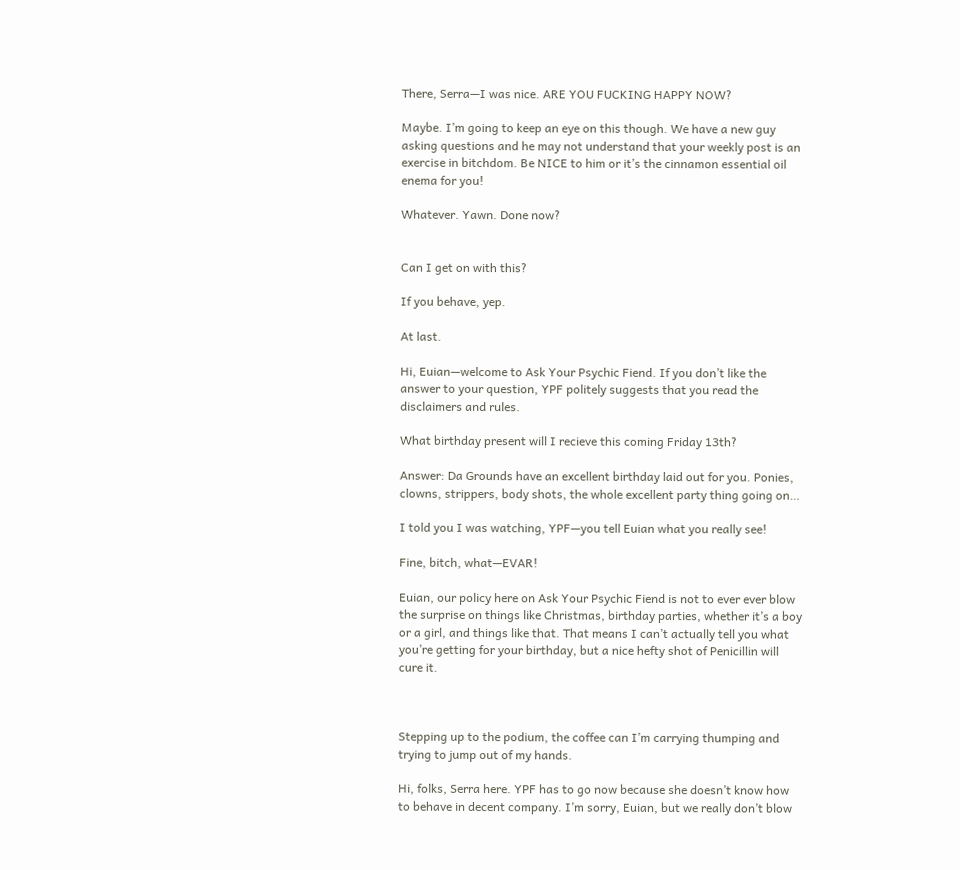There, Serra—I was nice. ARE YOU FUCKING HAPPY NOW?

Maybe. I’m going to keep an eye on this though. We have a new guy asking questions and he may not understand that your weekly post is an exercise in bitchdom. Be NICE to him or it’s the cinnamon essential oil enema for you!

Whatever. Yawn. Done now?


Can I get on with this?

If you behave, yep.

At last.

Hi, Euian—welcome to Ask Your Psychic Fiend. If you don’t like the answer to your question, YPF politely suggests that you read the disclaimers and rules.

What birthday present will I recieve this coming Friday 13th?

Answer: Da Grounds have an excellent birthday laid out for you. Ponies, clowns, strippers, body shots, the whole excellent party thing going on…

I told you I was watching, YPF—you tell Euian what you really see!

Fine, bitch, what—EVAR!

Euian, our policy here on Ask Your Psychic Fiend is not to ever ever blow the surprise on things like Christmas, birthday parties, whether it’s a boy or a girl, and things like that. That means I can’t actually tell you what you’re getting for your birthday, but a nice hefty shot of Penicillin will cure it.



Stepping up to the podium, the coffee can I’m carrying thumping and trying to jump out of my hands.

Hi, folks, Serra here. YPF has to go now because she doesn’t know how to behave in decent company. I’m sorry, Euian, but we really don’t blow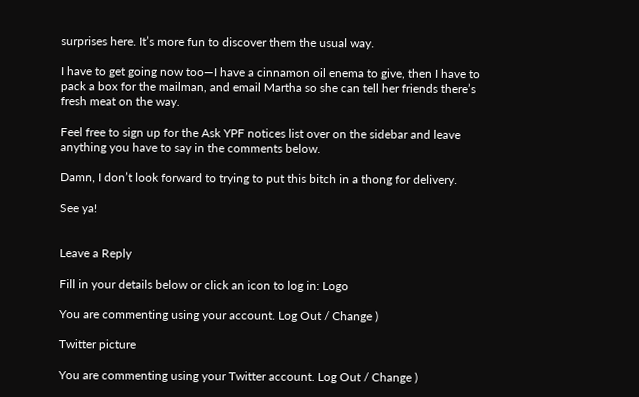surprises here. It’s more fun to discover them the usual way.

I have to get going now too—I have a cinnamon oil enema to give, then I have to pack a box for the mailman, and email Martha so she can tell her friends there’s fresh meat on the way.

Feel free to sign up for the Ask YPF notices list over on the sidebar and leave anything you have to say in the comments below.

Damn, I don’t look forward to trying to put this bitch in a thong for delivery.

See ya!


Leave a Reply

Fill in your details below or click an icon to log in: Logo

You are commenting using your account. Log Out / Change )

Twitter picture

You are commenting using your Twitter account. Log Out / Change )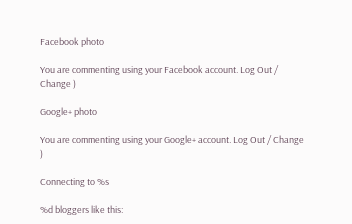Facebook photo

You are commenting using your Facebook account. Log Out / Change )

Google+ photo

You are commenting using your Google+ account. Log Out / Change )

Connecting to %s

%d bloggers like this: